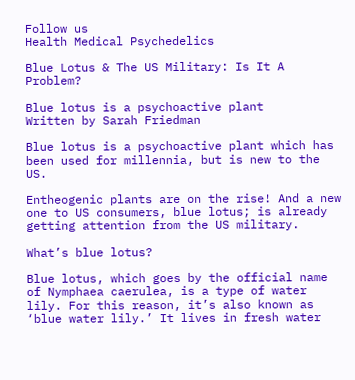Follow us
Health Medical Psychedelics

Blue Lotus & The US Military: Is It A Problem?

Blue lotus is a psychoactive plant
Written by Sarah Friedman

Blue lotus is a psychoactive plant which has been used for millennia, but is new to the US.

Entheogenic plants are on the rise! And a new one to US consumers, blue lotus; is already getting attention from the US military.

What’s blue lotus?

Blue lotus, which goes by the official name of Nymphaea caerulea, is a type of water lily. For this reason, it’s also known as ‘blue water lily.’ It lives in fresh water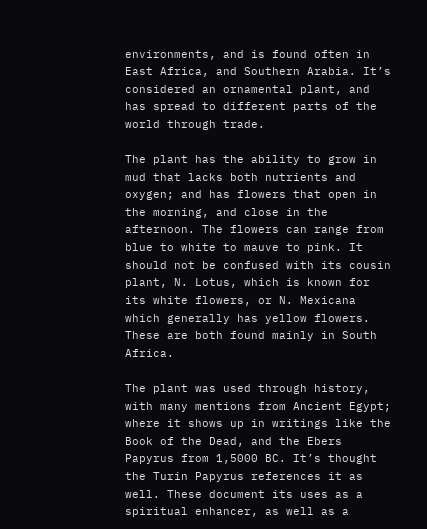environments, and is found often in East Africa, and Southern Arabia. It’s considered an ornamental plant, and has spread to different parts of the world through trade.

The plant has the ability to grow in mud that lacks both nutrients and oxygen; and has flowers that open in the morning, and close in the afternoon. The flowers can range from blue to white to mauve to pink. It should not be confused with its cousin plant, N. Lotus, which is known for its white flowers, or N. Mexicana which generally has yellow flowers. These are both found mainly in South Africa.

The plant was used through history, with many mentions from Ancient Egypt; where it shows up in writings like the Book of the Dead, and the Ebers Papyrus from 1,5000 BC. It’s thought the Turin Papyrus references it as well. These document its uses as a spiritual enhancer, as well as a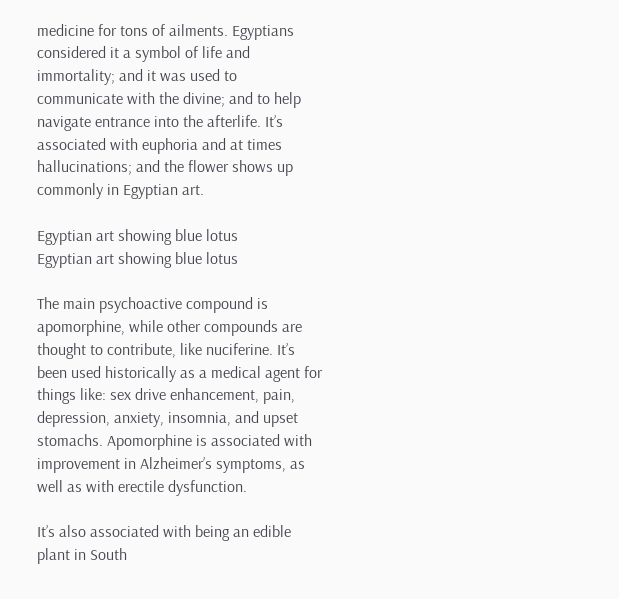medicine for tons of ailments. Egyptians considered it a symbol of life and immortality; and it was used to communicate with the divine; and to help navigate entrance into the afterlife. It’s associated with euphoria and at times hallucinations; and the flower shows up commonly in Egyptian art.

Egyptian art showing blue lotus
Egyptian art showing blue lotus

The main psychoactive compound is apomorphine, while other compounds are thought to contribute, like nuciferine. It’s been used historically as a medical agent for things like: sex drive enhancement, pain, depression, anxiety, insomnia, and upset stomachs. Apomorphine is associated with improvement in Alzheimer’s symptoms, as well as with erectile dysfunction.

It’s also associated with being an edible plant in South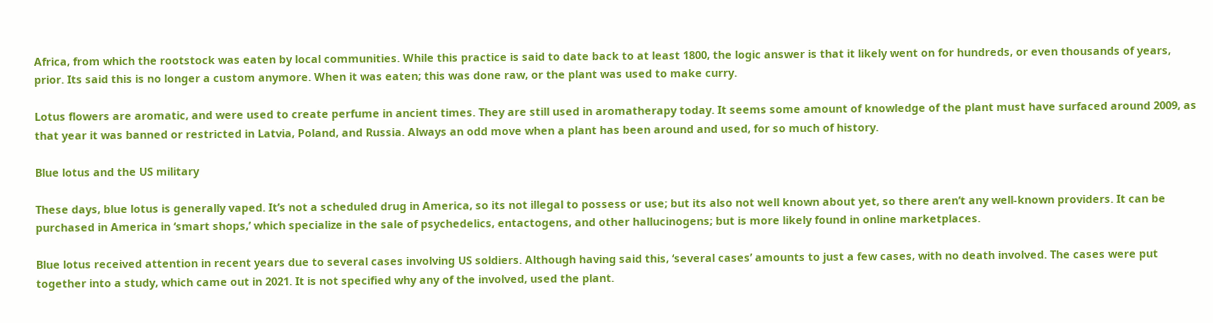Africa, from which the rootstock was eaten by local communities. While this practice is said to date back to at least 1800, the logic answer is that it likely went on for hundreds, or even thousands of years, prior. Its said this is no longer a custom anymore. When it was eaten; this was done raw, or the plant was used to make curry.

Lotus flowers are aromatic, and were used to create perfume in ancient times. They are still used in aromatherapy today. It seems some amount of knowledge of the plant must have surfaced around 2009, as that year it was banned or restricted in Latvia, Poland, and Russia. Always an odd move when a plant has been around and used, for so much of history.

Blue lotus and the US military

These days, blue lotus is generally vaped. It’s not a scheduled drug in America, so its not illegal to possess or use; but its also not well known about yet, so there aren’t any well-known providers. It can be purchased in America in ‘smart shops,’ which specialize in the sale of psychedelics, entactogens, and other hallucinogens; but is more likely found in online marketplaces.

Blue lotus received attention in recent years due to several cases involving US soldiers. Although having said this, ‘several cases’ amounts to just a few cases, with no death involved. The cases were put together into a study, which came out in 2021. It is not specified why any of the involved, used the plant.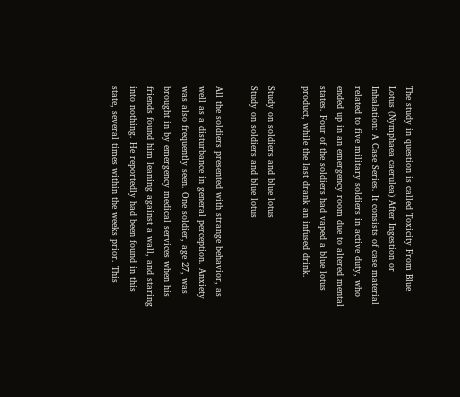The study in question is called Toxicity From Blue Lotus (Nymphaea caerulea) After Ingestion or Inhalation: A Case Series. It consists of case material related to five military soldiers in active duty, who ended up in an emergency room due to altered mental states. Four of the soldiers had vaped a blue lotus product, while the last drank an infused drink.

Study on soldiers and blue lotus
Study on soldiers and blue lotus

All the soldiers presented with strange behavior, as well as a disturbance in general perception. Anxiety was also frequently seen. One soldier, age 27, was brought in by emergency medical services when his friends found him leaning against a wall, and staring into nothing. He reportedly had been found in this state, several times within the weeks prior. This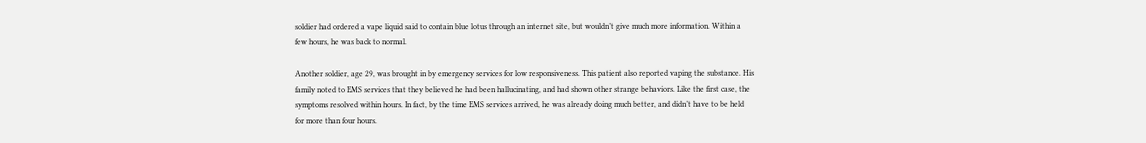soldier had ordered a vape liquid said to contain blue lotus through an internet site, but wouldn’t give much more information. Within a few hours, he was back to normal.

Another soldier, age 29, was brought in by emergency services for low responsiveness. This patient also reported vaping the substance. His family noted to EMS services that they believed he had been hallucinating, and had shown other strange behaviors. Like the first case, the symptoms resolved within hours. In fact, by the time EMS services arrived, he was already doing much better, and didn’t have to be held for more than four hours.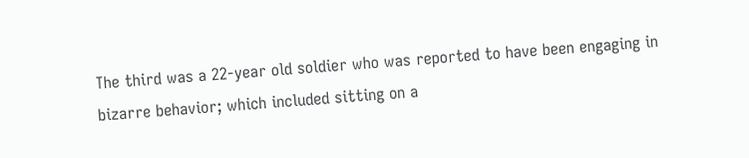The third was a 22-year old soldier who was reported to have been engaging in bizarre behavior; which included sitting on a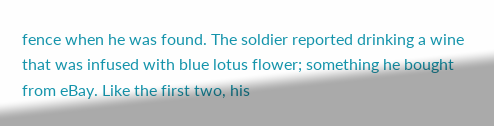fence when he was found. The soldier reported drinking a wine that was infused with blue lotus flower; something he bought from eBay. Like the first two, his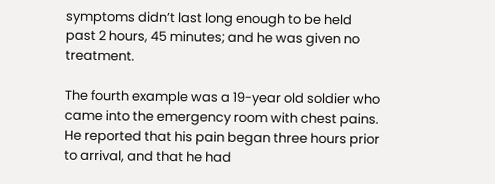symptoms didn’t last long enough to be held past 2 hours, 45 minutes; and he was given no treatment.

The fourth example was a 19-year old soldier who came into the emergency room with chest pains. He reported that his pain began three hours prior to arrival, and that he had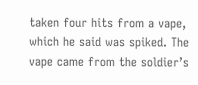taken four hits from a vape, which he said was spiked. The vape came from the soldier’s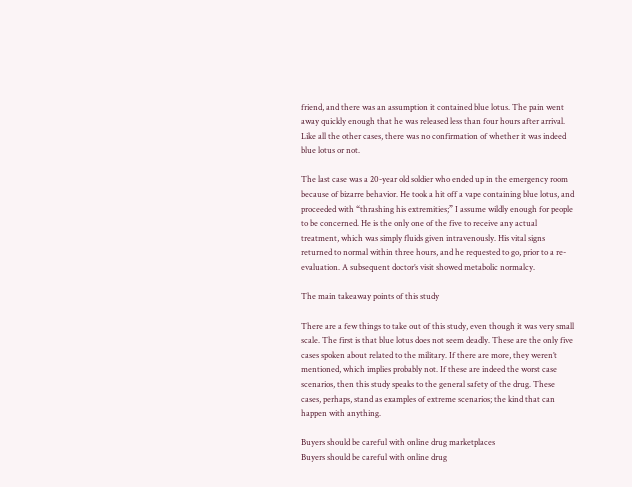friend, and there was an assumption it contained blue lotus. The pain went away quickly enough that he was released less than four hours after arrival. Like all the other cases, there was no confirmation of whether it was indeed blue lotus or not.

The last case was a 20-year old soldier who ended up in the emergency room because of bizarre behavior. He took a hit off a vape containing blue lotus, and proceeded with “thrashing his extremities;” I assume wildly enough for people to be concerned. He is the only one of the five to receive any actual treatment, which was simply fluids given intravenously. His vital signs returned to normal within three hours, and he requested to go, prior to a re-evaluation. A subsequent doctor’s visit showed metabolic normalcy.

The main takeaway points of this study

There are a few things to take out of this study, even though it was very small scale. The first is that blue lotus does not seem deadly. These are the only five cases spoken about related to the military. If there are more, they weren’t mentioned, which implies probably not. If these are indeed the worst case scenarios, then this study speaks to the general safety of the drug. These cases, perhaps, stand as examples of extreme scenarios; the kind that can happen with anything.

Buyers should be careful with online drug marketplaces
Buyers should be careful with online drug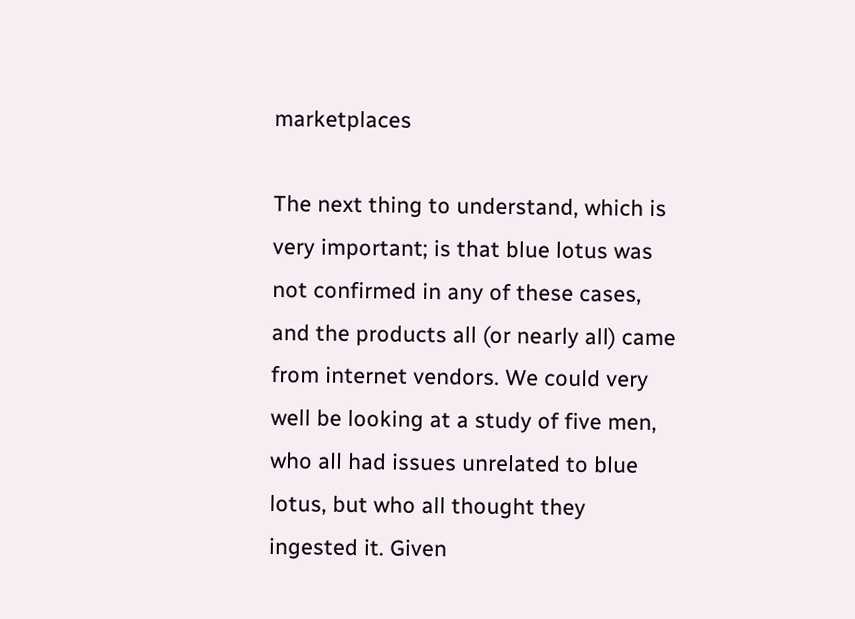marketplaces

The next thing to understand, which is very important; is that blue lotus was not confirmed in any of these cases, and the products all (or nearly all) came from internet vendors. We could very well be looking at a study of five men, who all had issues unrelated to blue lotus, but who all thought they ingested it. Given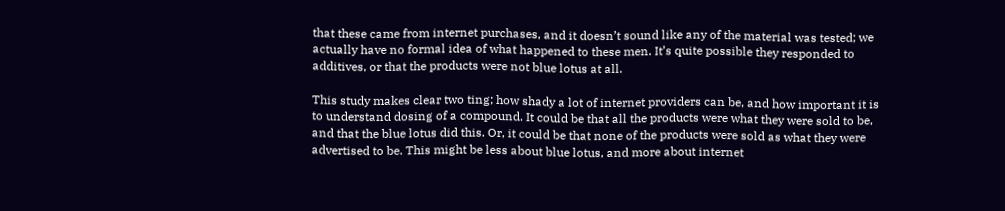that these came from internet purchases, and it doesn’t sound like any of the material was tested; we actually have no formal idea of what happened to these men. It’s quite possible they responded to additives, or that the products were not blue lotus at all.

This study makes clear two ting; how shady a lot of internet providers can be, and how important it is to understand dosing of a compound. It could be that all the products were what they were sold to be, and that the blue lotus did this. Or, it could be that none of the products were sold as what they were advertised to be. This might be less about blue lotus, and more about internet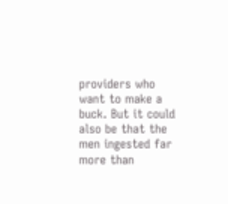providers who want to make a buck. But it could also be that the men ingested far more than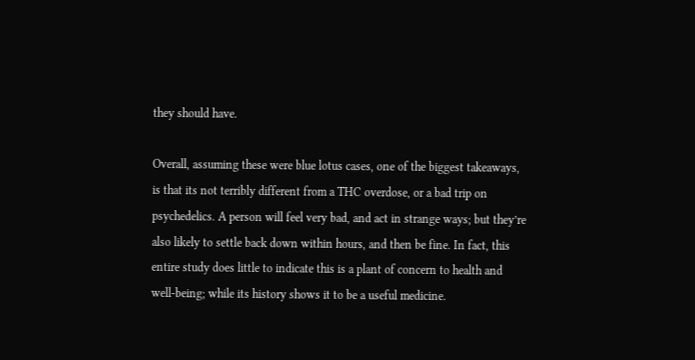they should have.

Overall, assuming these were blue lotus cases, one of the biggest takeaways, is that its not terribly different from a THC overdose, or a bad trip on psychedelics. A person will feel very bad, and act in strange ways; but they’re also likely to settle back down within hours, and then be fine. In fact, this entire study does little to indicate this is a plant of concern to health and well-being; while its history shows it to be a useful medicine.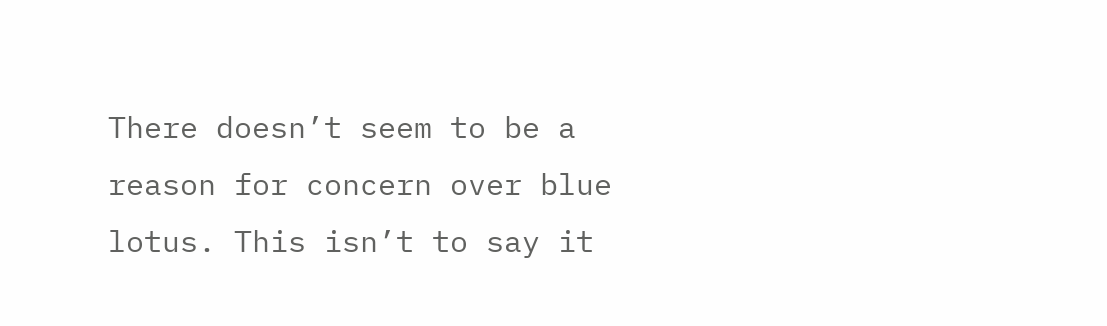There doesn’t seem to be a reason for concern over blue lotus. This isn’t to say it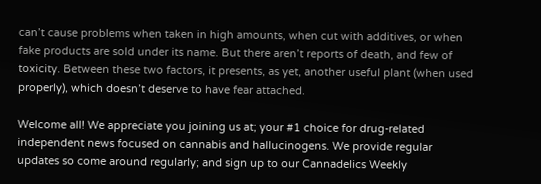can’t cause problems when taken in high amounts, when cut with additives, or when fake products are sold under its name. But there aren’t reports of death, and few of toxicity. Between these two factors, it presents, as yet, another useful plant (when used properly), which doesn’t deserve to have fear attached.

Welcome all! We appreciate you joining us at; your #1 choice for drug-related independent news focused on cannabis and hallucinogens. We provide regular updates so come around regularly; and sign up to our Cannadelics Weekly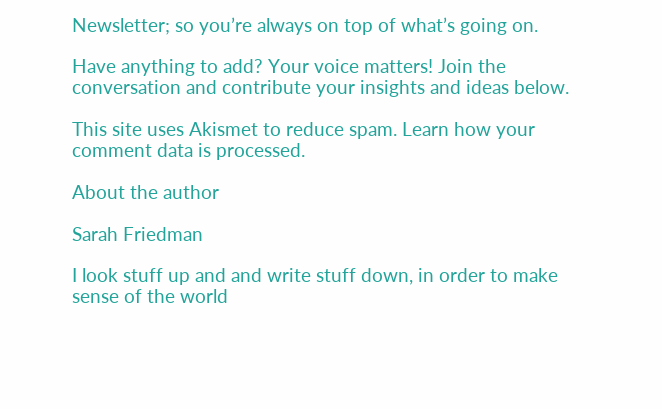Newsletter; so you’re always on top of what’s going on.

Have anything to add? Your voice matters! Join the conversation and contribute your insights and ideas below.

This site uses Akismet to reduce spam. Learn how your comment data is processed.

About the author

Sarah Friedman

I look stuff up and and write stuff down, in order to make sense of the world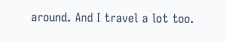around. And I travel a lot too.